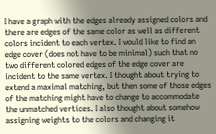I have a graph with the edges already assigned colors and there are edges of the same color as well as different colors incident to each vertex. I would like to find an edge cover (does not have to be minimal) such that no two different colored edges of the edge cover are incident to the same vertex. I thought about trying to extend a maximal matching, but then some of those edges of the matching might have to change to accommodate the unmatched vertices. I also thought about somehow assigning weights to the colors and changing it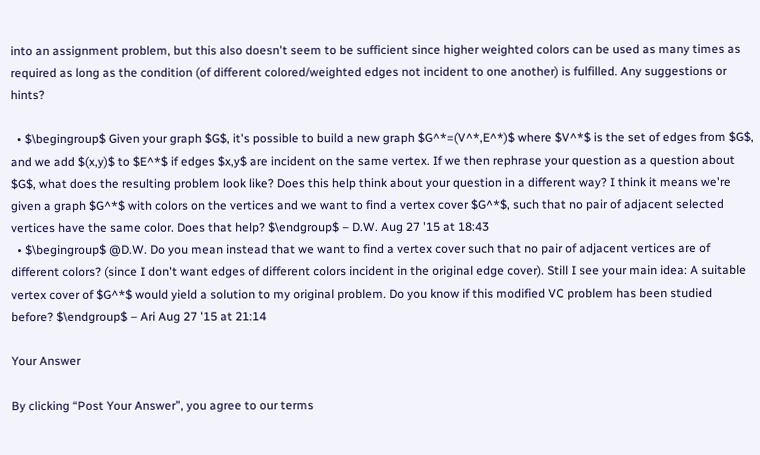into an assignment problem, but this also doesn't seem to be sufficient since higher weighted colors can be used as many times as required as long as the condition (of different colored/weighted edges not incident to one another) is fulfilled. Any suggestions or hints?

  • $\begingroup$ Given your graph $G$, it's possible to build a new graph $G^*=(V^*,E^*)$ where $V^*$ is the set of edges from $G$, and we add $(x,y)$ to $E^*$ if edges $x,y$ are incident on the same vertex. If we then rephrase your question as a question about $G$, what does the resulting problem look like? Does this help think about your question in a different way? I think it means we're given a graph $G^*$ with colors on the vertices and we want to find a vertex cover $G^*$, such that no pair of adjacent selected vertices have the same color. Does that help? $\endgroup$ – D.W. Aug 27 '15 at 18:43
  • $\begingroup$ @D.W. Do you mean instead that we want to find a vertex cover such that no pair of adjacent vertices are of different colors? (since I don't want edges of different colors incident in the original edge cover). Still I see your main idea: A suitable vertex cover of $G^*$ would yield a solution to my original problem. Do you know if this modified VC problem has been studied before? $\endgroup$ – Ari Aug 27 '15 at 21:14

Your Answer

By clicking “Post Your Answer”, you agree to our terms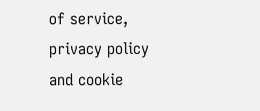of service, privacy policy and cookie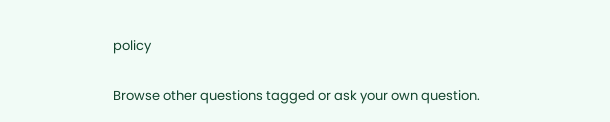policy

Browse other questions tagged or ask your own question.